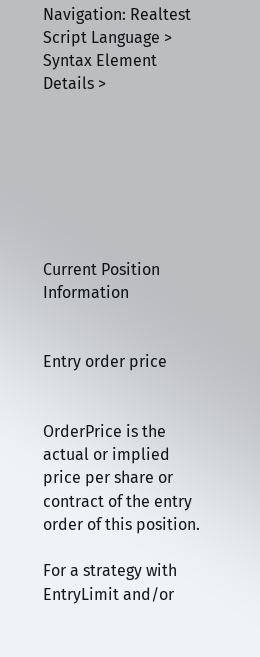Navigation: Realtest Script Language > Syntax Element Details >







Current Position Information


Entry order price


OrderPrice is the actual or implied price per share or contract of the entry order of this position.

For a strategy with EntryLimit and/or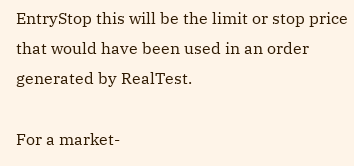EntryStop this will be the limit or stop price that would have been used in an order generated by RealTest.

For a market-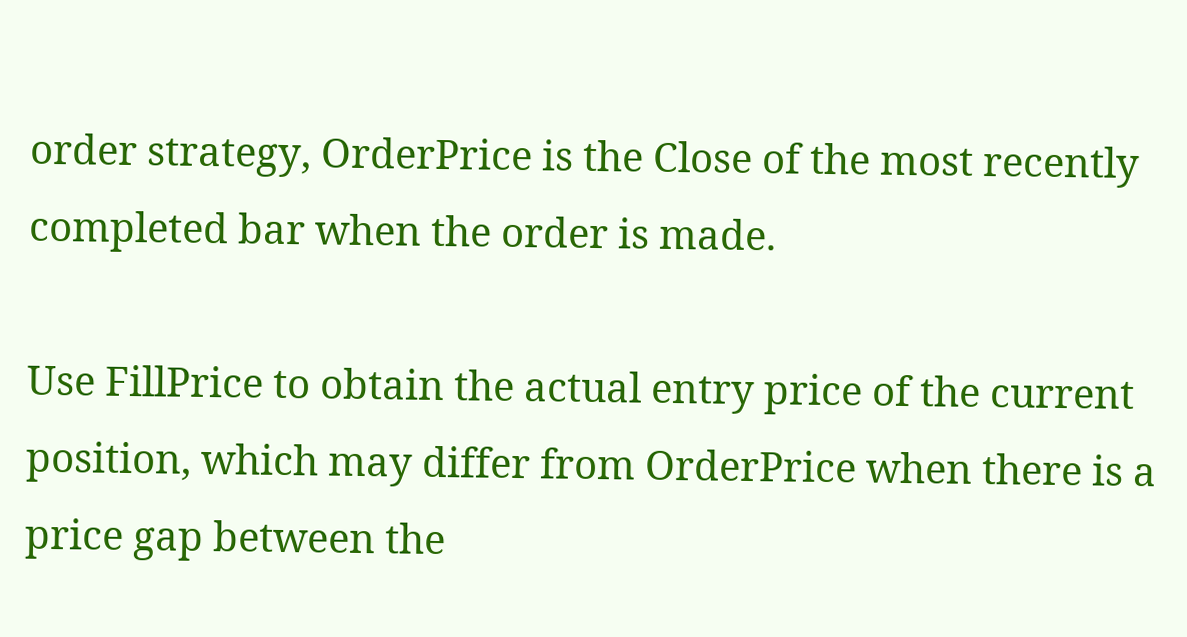order strategy, OrderPrice is the Close of the most recently completed bar when the order is made.

Use FillPrice to obtain the actual entry price of the current position, which may differ from OrderPrice when there is a price gap between the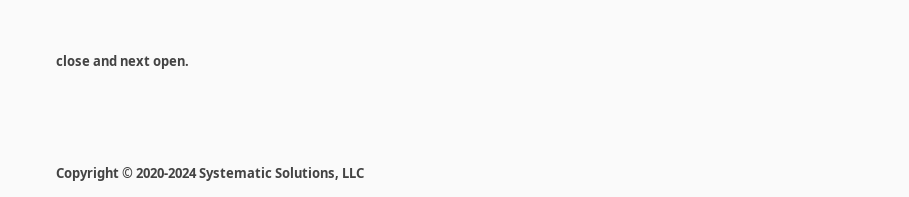close and next open.




Copyright © 2020-2024 Systematic Solutions, LLC